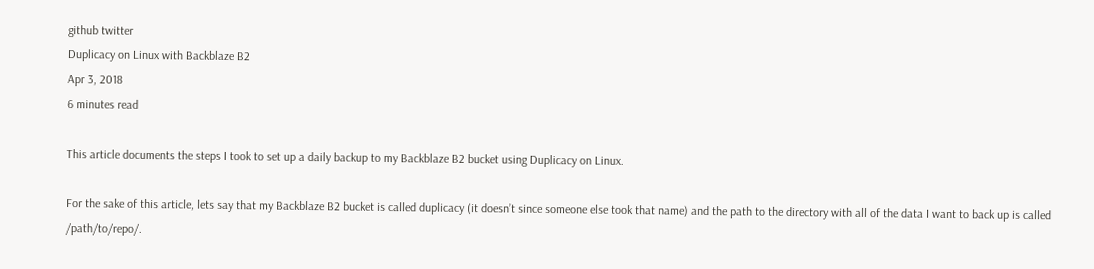github twitter
Duplicacy on Linux with Backblaze B2
Apr 3, 2018
6 minutes read

This article documents the steps I took to set up a daily backup to my Backblaze B2 bucket using Duplicacy on Linux.

For the sake of this article, lets say that my Backblaze B2 bucket is called duplicacy (it doesn’t since someone else took that name) and the path to the directory with all of the data I want to back up is called /path/to/repo/.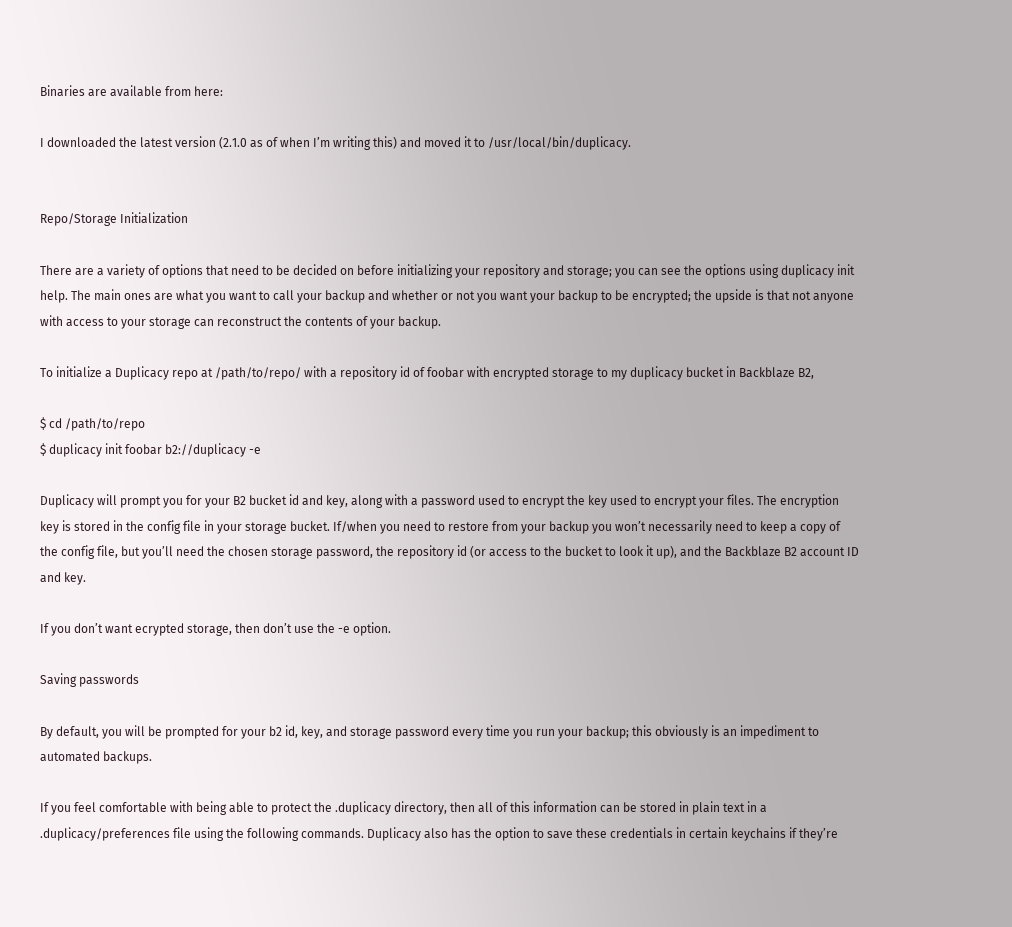Binaries are available from here:

I downloaded the latest version (2.1.0 as of when I’m writing this) and moved it to /usr/local/bin/duplicacy.


Repo/Storage Initialization

There are a variety of options that need to be decided on before initializing your repository and storage; you can see the options using duplicacy init help. The main ones are what you want to call your backup and whether or not you want your backup to be encrypted; the upside is that not anyone with access to your storage can reconstruct the contents of your backup.

To initialize a Duplicacy repo at /path/to/repo/ with a repository id of foobar with encrypted storage to my duplicacy bucket in Backblaze B2,

$ cd /path/to/repo
$ duplicacy init foobar b2://duplicacy -e

Duplicacy will prompt you for your B2 bucket id and key, along with a password used to encrypt the key used to encrypt your files. The encryption key is stored in the config file in your storage bucket. If/when you need to restore from your backup you won’t necessarily need to keep a copy of the config file, but you’ll need the chosen storage password, the repository id (or access to the bucket to look it up), and the Backblaze B2 account ID and key.

If you don’t want ecrypted storage, then don’t use the -e option.

Saving passwords

By default, you will be prompted for your b2 id, key, and storage password every time you run your backup; this obviously is an impediment to automated backups.

If you feel comfortable with being able to protect the .duplicacy directory, then all of this information can be stored in plain text in a .duplicacy/preferences file using the following commands. Duplicacy also has the option to save these credentials in certain keychains if they’re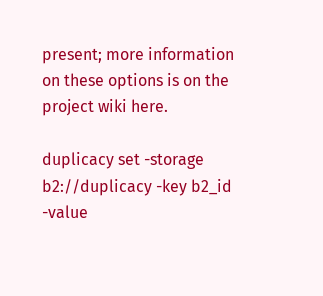present; more information on these options is on the project wiki here.

duplicacy set -storage b2://duplicacy -key b2_id -value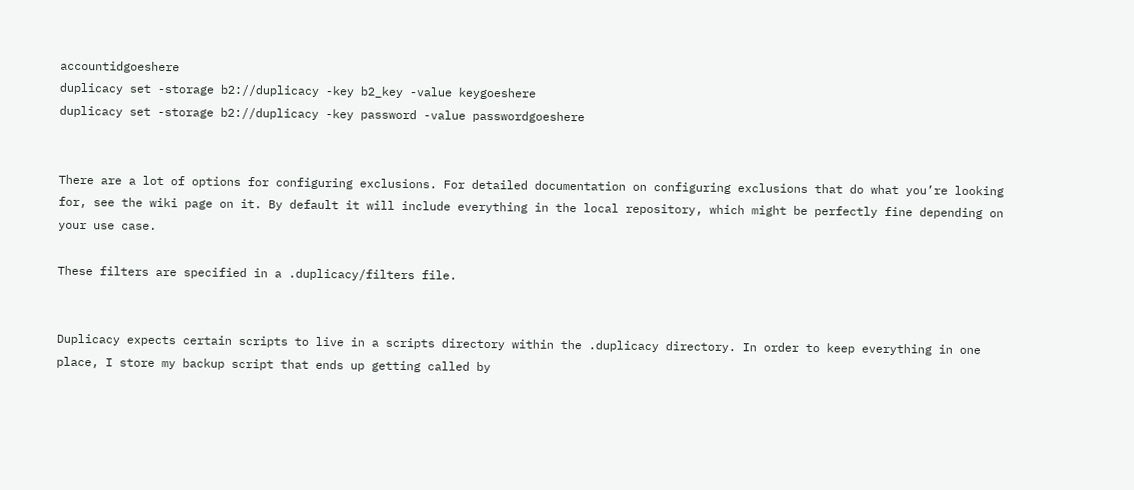accountidgoeshere
duplicacy set -storage b2://duplicacy -key b2_key -value keygoeshere
duplicacy set -storage b2://duplicacy -key password -value passwordgoeshere


There are a lot of options for configuring exclusions. For detailed documentation on configuring exclusions that do what you’re looking for, see the wiki page on it. By default it will include everything in the local repository, which might be perfectly fine depending on your use case.

These filters are specified in a .duplicacy/filters file.


Duplicacy expects certain scripts to live in a scripts directory within the .duplicacy directory. In order to keep everything in one place, I store my backup script that ends up getting called by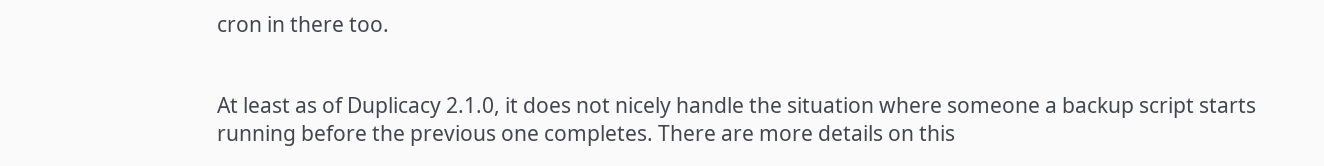cron in there too.


At least as of Duplicacy 2.1.0, it does not nicely handle the situation where someone a backup script starts running before the previous one completes. There are more details on this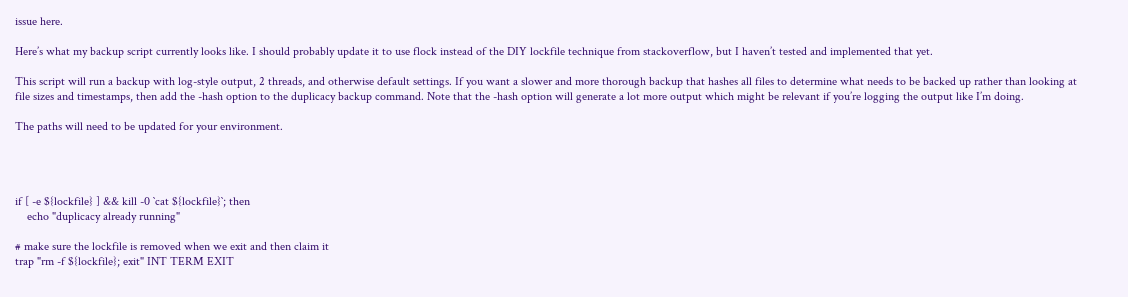issue here.

Here’s what my backup script currently looks like. I should probably update it to use flock instead of the DIY lockfile technique from stackoverflow, but I haven’t tested and implemented that yet.

This script will run a backup with log-style output, 2 threads, and otherwise default settings. If you want a slower and more thorough backup that hashes all files to determine what needs to be backed up rather than looking at file sizes and timestamps, then add the -hash option to the duplicacy backup command. Note that the -hash option will generate a lot more output which might be relevant if you’re logging the output like I’m doing.

The paths will need to be updated for your environment.




if [ -e ${lockfile} ] && kill -0 `cat ${lockfile}`; then
    echo "duplicacy already running"

# make sure the lockfile is removed when we exit and then claim it
trap "rm -f ${lockfile}; exit" INT TERM EXIT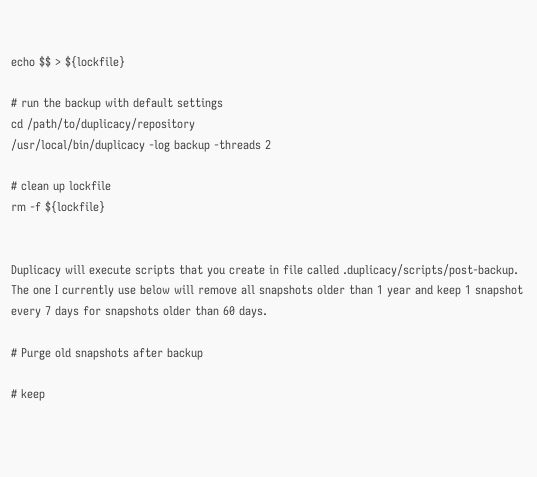echo $$ > ${lockfile}

# run the backup with default settings
cd /path/to/duplicacy/repository
/usr/local/bin/duplicacy -log backup -threads 2

# clean up lockfile
rm -f ${lockfile}


Duplicacy will execute scripts that you create in file called .duplicacy/scripts/post-backup. The one I currently use below will remove all snapshots older than 1 year and keep 1 snapshot every 7 days for snapshots older than 60 days.

# Purge old snapshots after backup

# keep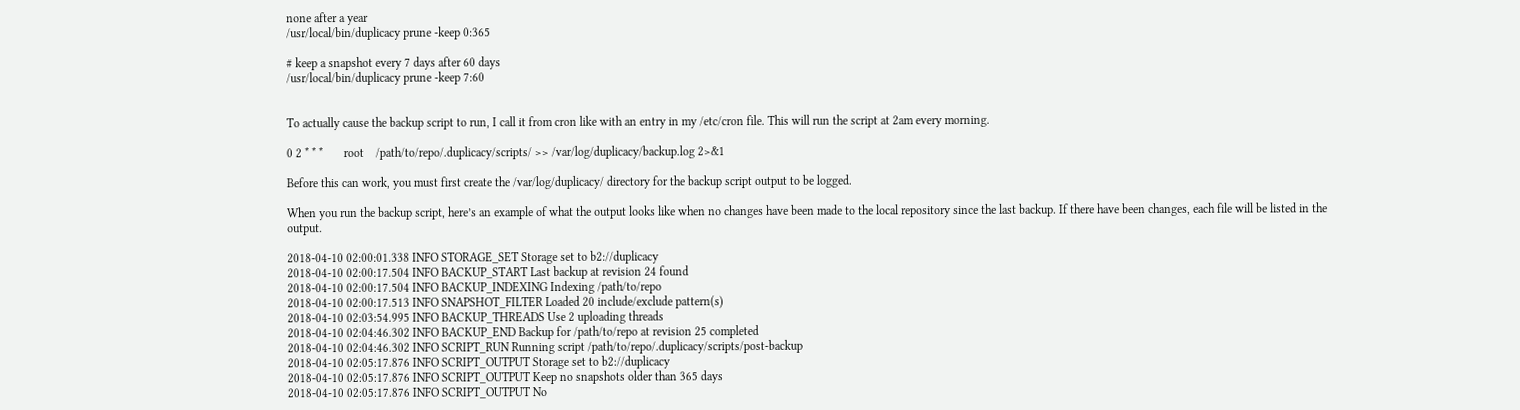none after a year
/usr/local/bin/duplicacy prune -keep 0:365

# keep a snapshot every 7 days after 60 days
/usr/local/bin/duplicacy prune -keep 7:60


To actually cause the backup script to run, I call it from cron like with an entry in my /etc/cron file. This will run the script at 2am every morning.

0 2 * * *       root    /path/to/repo/.duplicacy/scripts/ >> /var/log/duplicacy/backup.log 2>&1

Before this can work, you must first create the /var/log/duplicacy/ directory for the backup script output to be logged.

When you run the backup script, here’s an example of what the output looks like when no changes have been made to the local repository since the last backup. If there have been changes, each file will be listed in the output.

2018-04-10 02:00:01.338 INFO STORAGE_SET Storage set to b2://duplicacy
2018-04-10 02:00:17.504 INFO BACKUP_START Last backup at revision 24 found
2018-04-10 02:00:17.504 INFO BACKUP_INDEXING Indexing /path/to/repo
2018-04-10 02:00:17.513 INFO SNAPSHOT_FILTER Loaded 20 include/exclude pattern(s)
2018-04-10 02:03:54.995 INFO BACKUP_THREADS Use 2 uploading threads
2018-04-10 02:04:46.302 INFO BACKUP_END Backup for /path/to/repo at revision 25 completed
2018-04-10 02:04:46.302 INFO SCRIPT_RUN Running script /path/to/repo/.duplicacy/scripts/post-backup
2018-04-10 02:05:17.876 INFO SCRIPT_OUTPUT Storage set to b2://duplicacy
2018-04-10 02:05:17.876 INFO SCRIPT_OUTPUT Keep no snapshots older than 365 days
2018-04-10 02:05:17.876 INFO SCRIPT_OUTPUT No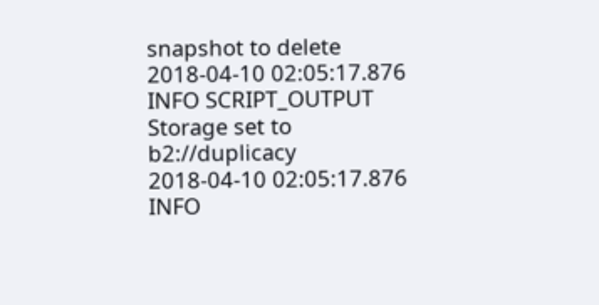snapshot to delete
2018-04-10 02:05:17.876 INFO SCRIPT_OUTPUT Storage set to b2://duplicacy
2018-04-10 02:05:17.876 INFO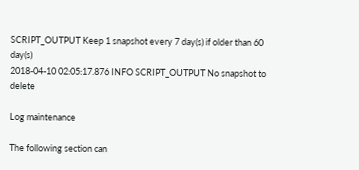SCRIPT_OUTPUT Keep 1 snapshot every 7 day(s) if older than 60 day(s)
2018-04-10 02:05:17.876 INFO SCRIPT_OUTPUT No snapshot to delete

Log maintenance

The following section can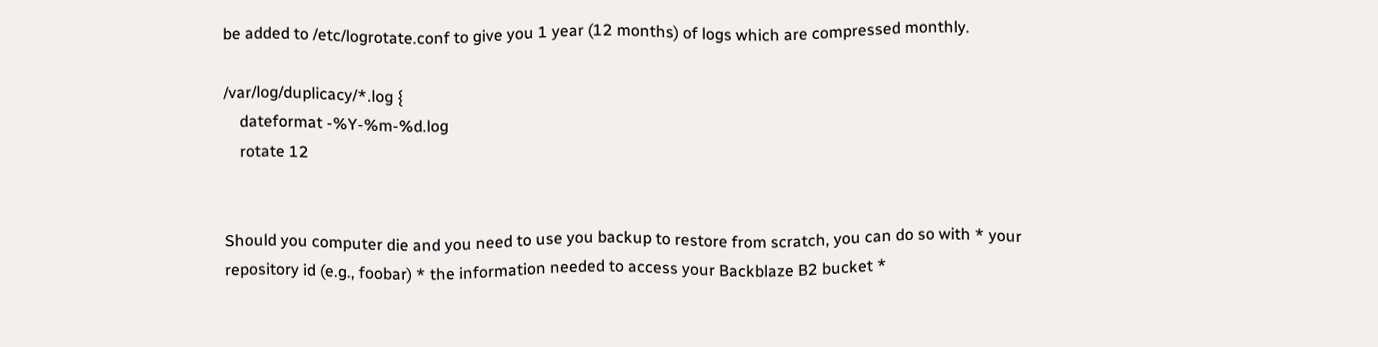be added to /etc/logrotate.conf to give you 1 year (12 months) of logs which are compressed monthly.

/var/log/duplicacy/*.log {
    dateformat -%Y-%m-%d.log
    rotate 12


Should you computer die and you need to use you backup to restore from scratch, you can do so with * your repository id (e.g., foobar) * the information needed to access your Backblaze B2 bucket *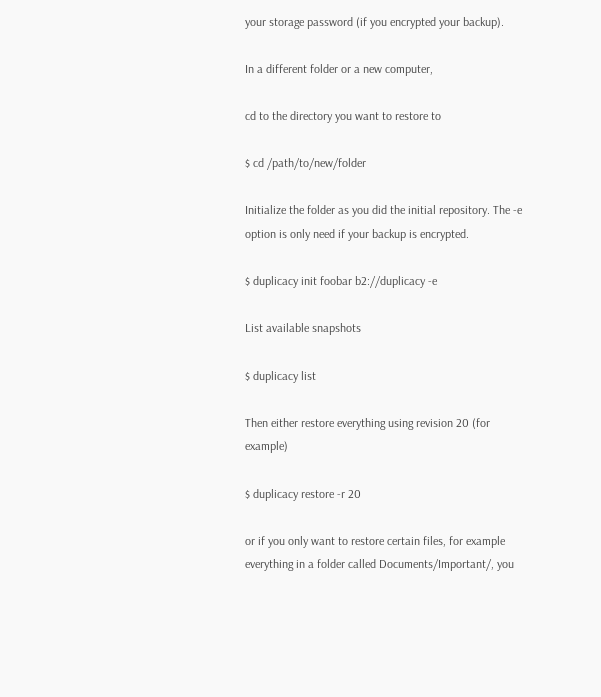your storage password (if you encrypted your backup).

In a different folder or a new computer,

cd to the directory you want to restore to

$ cd /path/to/new/folder

Initialize the folder as you did the initial repository. The -e option is only need if your backup is encrypted.

$ duplicacy init foobar b2://duplicacy -e

List available snapshots

$ duplicacy list

Then either restore everything using revision 20 (for example)

$ duplicacy restore -r 20

or if you only want to restore certain files, for example everything in a folder called Documents/Important/, you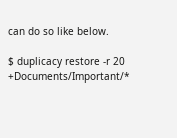can do so like below.

$ duplicacy restore -r 20 +Documents/Important/*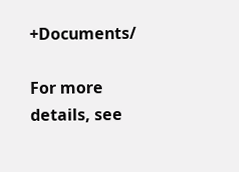+Documents/

For more details, see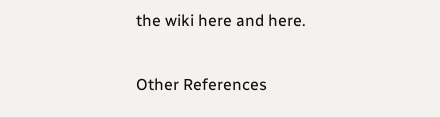the wiki here and here.

Other References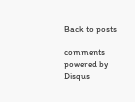Back to posts

comments powered by Disqus